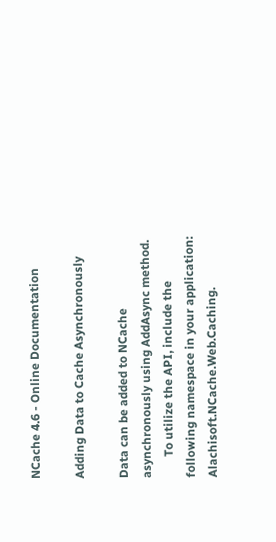NCache 4.6 - Online Documentation

Adding Data to Cache Asynchronously

Data can be added to NCache asynchronously using AddAsync method.
       To utilize the API, include the following namespace in your application: Alachisoft.NCache.Web.Caching.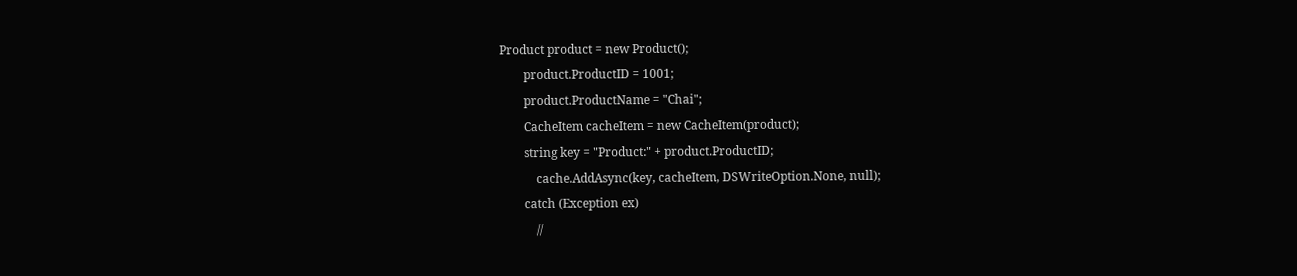Product product = new Product();
        product.ProductID = 1001;
        product.ProductName = "Chai";
        CacheItem cacheItem = new CacheItem(product);
        string key = "Product:" + product.ProductID;
            cache.AddAsync(key, cacheItem, DSWriteOption.None, null);
        catch (Exception ex)
            //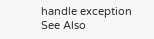handle exception
See Also